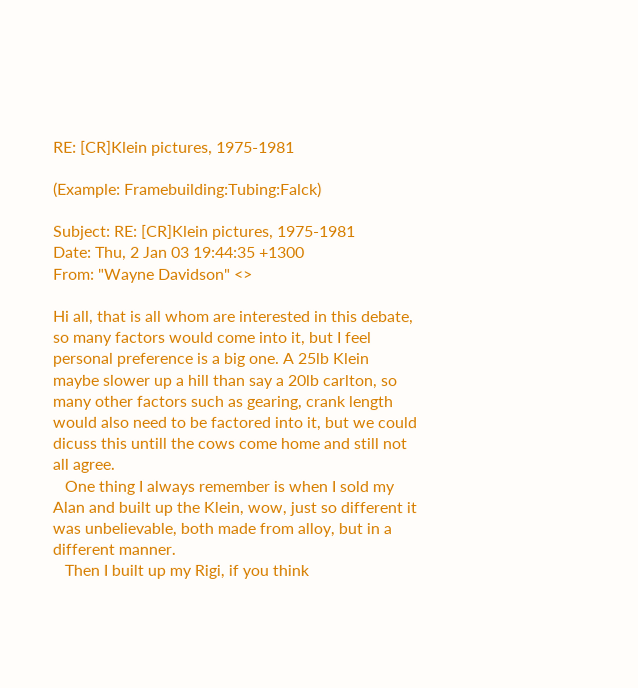RE: [CR]Klein pictures, 1975-1981

(Example: Framebuilding:Tubing:Falck)

Subject: RE: [CR]Klein pictures, 1975-1981
Date: Thu, 2 Jan 03 19:44:35 +1300
From: "Wayne Davidson" <>

Hi all, that is all whom are interested in this debate, so many factors would come into it, but I feel personal preference is a big one. A 25lb Klein maybe slower up a hill than say a 20lb carlton, so many other factors such as gearing, crank length would also need to be factored into it, but we could dicuss this untill the cows come home and still not all agree.
   One thing I always remember is when I sold my Alan and built up the Klein, wow, just so different it was unbelievable, both made from alloy, but in a different manner.
   Then I built up my Rigi, if you think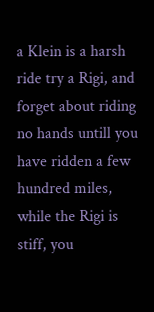a Klein is a harsh ride try a Rigi, and forget about riding no hands untill you have ridden a few hundred miles, while the Rigi is stiff, you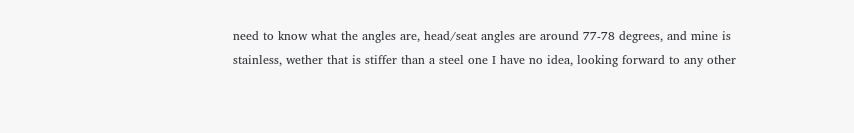need to know what the angles are, head/seat angles are around 77-78 degrees, and mine is stainless, wether that is stiffer than a steel one I have no idea, looking forward to any other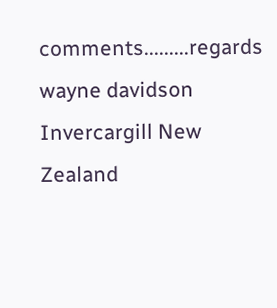comments.........regards wayne davidson Invercargill New Zealand